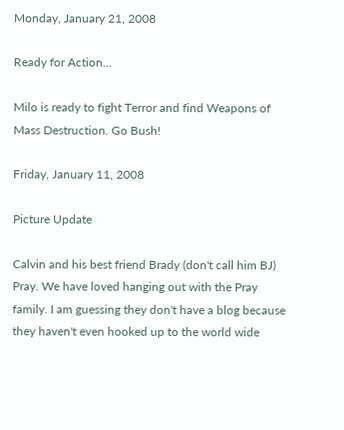Monday, January 21, 2008

Ready for Action...

Milo is ready to fight Terror and find Weapons of Mass Destruction. Go Bush!

Friday, January 11, 2008

Picture Update

Calvin and his best friend Brady (don't call him BJ) Pray. We have loved hanging out with the Pray family. I am guessing they don't have a blog because they haven't even hooked up to the world wide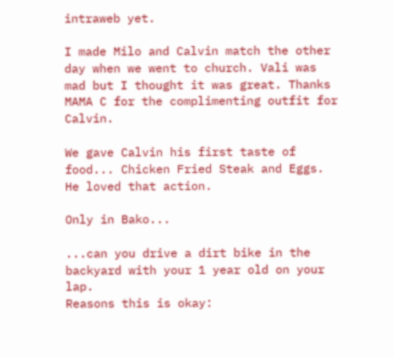intraweb yet.

I made Milo and Calvin match the other day when we went to church. Vali was mad but I thought it was great. Thanks MAMA C for the complimenting outfit for Calvin.

We gave Calvin his first taste of food... Chicken Fried Steak and Eggs. He loved that action.

Only in Bako...

...can you drive a dirt bike in the backyard with your 1 year old on your lap.
Reasons this is okay: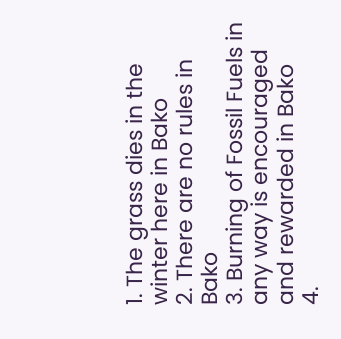1. The grass dies in the winter here in Bako
2. There are no rules in Bako
3. Burning of Fossil Fuels in any way is encouraged and rewarded in Bako
4.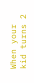When your kid turns 2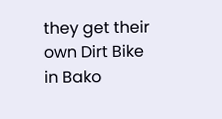they get their own Dirt Bike in Bako